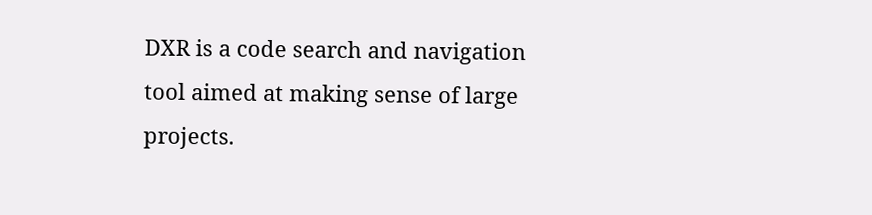DXR is a code search and navigation tool aimed at making sense of large projects.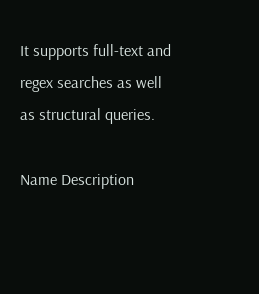It supports full-text and regex searches as well as structural queries.

Name Description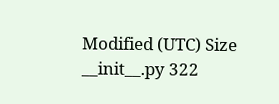Modified (UTC) Size
__init__.py 322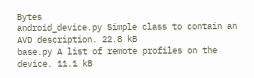Bytes
android_device.py Simple class to contain an AVD description. 22.8 kB
base.py A list of remote profiles on the device. 11.1 kB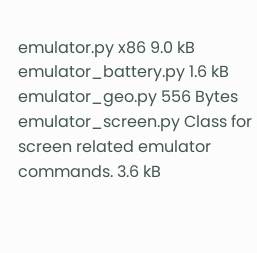emulator.py x86 9.0 kB
emulator_battery.py 1.6 kB
emulator_geo.py 556 Bytes
emulator_screen.py Class for screen related emulator commands. 3.6 kB